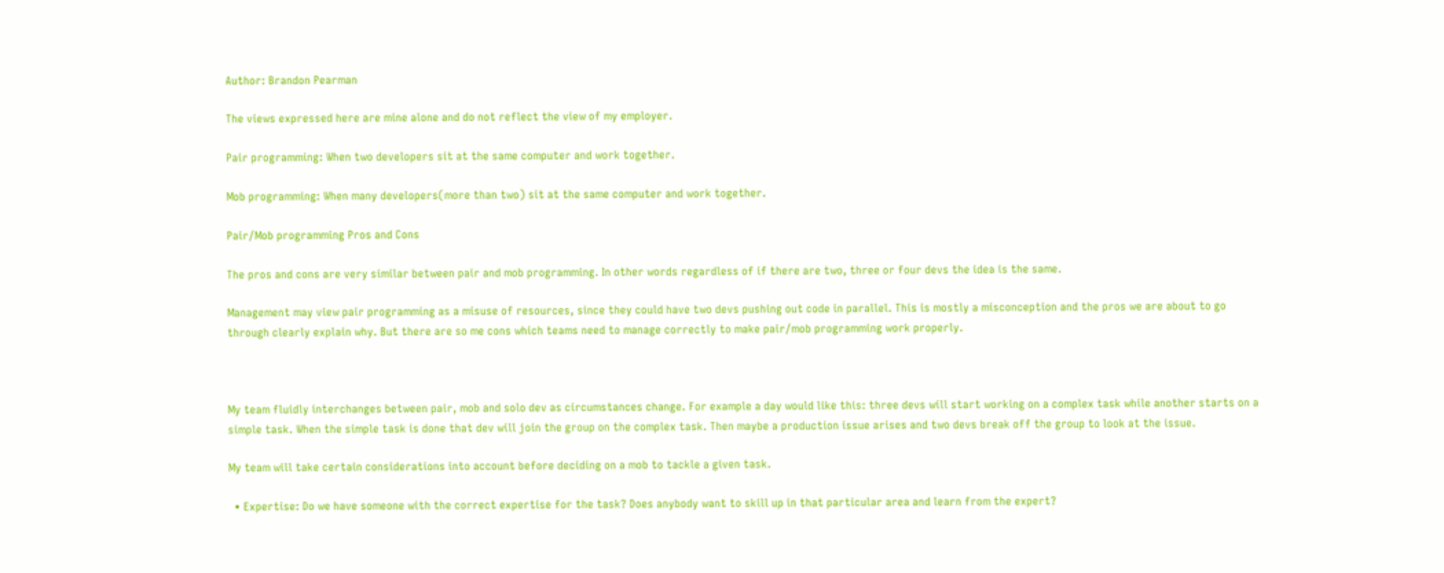Author: Brandon Pearman

The views expressed here are mine alone and do not reflect the view of my employer.

Pair programming: When two developers sit at the same computer and work together.

Mob programming: When many developers(more than two) sit at the same computer and work together.

Pair/Mob programming Pros and Cons

The pros and cons are very similar between pair and mob programming. In other words regardless of if there are two, three or four devs the idea is the same.

Management may view pair programming as a misuse of resources, since they could have two devs pushing out code in parallel. This is mostly a misconception and the pros we are about to go through clearly explain why. But there are so me cons which teams need to manage correctly to make pair/mob programming work properly.



My team fluidly interchanges between pair, mob and solo dev as circumstances change. For example a day would like this: three devs will start working on a complex task while another starts on a simple task. When the simple task is done that dev will join the group on the complex task. Then maybe a production issue arises and two devs break off the group to look at the issue.

My team will take certain considerations into account before deciding on a mob to tackle a given task.

  • Expertise: Do we have someone with the correct expertise for the task? Does anybody want to skill up in that particular area and learn from the expert?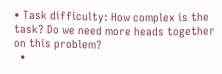• Task difficulty: How complex is the task? Do we need more heads together on this problem?
  •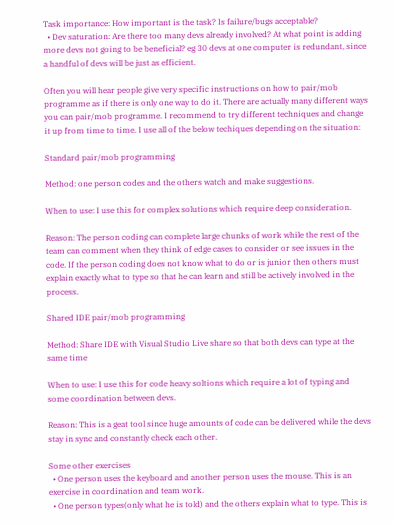Task importance: How important is the task? Is failure/bugs acceptable?
  • Dev saturation: Are there too many devs already involved? At what point is adding more devs not going to be beneficial? eg 30 devs at one computer is redundant, since a handful of devs will be just as efficient.

Often you will hear people give very specific instructions on how to pair/mob programme as if there is only one way to do it. There are actually many different ways you can pair/mob programme. I recommend to try different techniques and change it up from time to time. I use all of the below techiques depending on the situation:

Standard pair/mob programming

Method: one person codes and the others watch and make suggestions.

When to use: I use this for complex solutions which require deep consideration.

Reason: The person coding can complete large chunks of work while the rest of the team can comment when they think of edge cases to consider or see issues in the code. If the person coding does not know what to do or is junior then others must explain exactly what to type so that he can learn and still be actively involved in the process.

Shared IDE pair/mob programming

Method: Share IDE with Visual Studio Live share so that both devs can type at the same time

When to use: I use this for code heavy soltions which require a lot of typing and some coordination between devs.

Reason: This is a geat tool since huge amounts of code can be delivered while the devs stay in sync and constantly check each other.

Some other exercises
  • One person uses the keyboard and another person uses the mouse. This is an exercise in coordination and team work.
  • One person types(only what he is told) and the others explain what to type. This is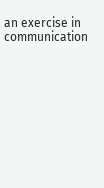an exercise in communication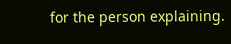for the person explaining.